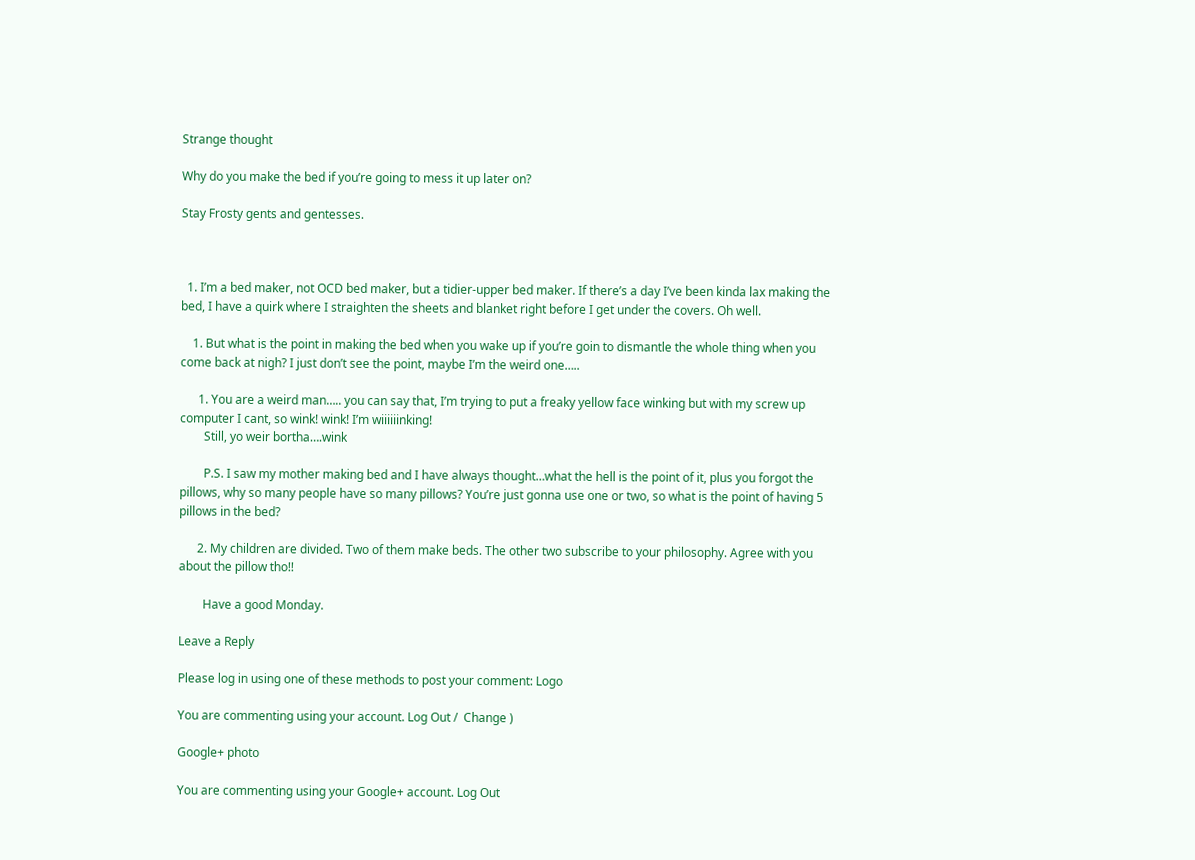Strange thought

Why do you make the bed if you’re going to mess it up later on?

Stay Frosty gents and gentesses.



  1. I’m a bed maker, not OCD bed maker, but a tidier-upper bed maker. If there’s a day I’ve been kinda lax making the bed, I have a quirk where I straighten the sheets and blanket right before I get under the covers. Oh well.

    1. But what is the point in making the bed when you wake up if you’re goin to dismantle the whole thing when you come back at nigh? I just don’t see the point, maybe I’m the weird one…..

      1. You are a weird man….. you can say that, I’m trying to put a freaky yellow face winking but with my screw up computer I cant, so wink! wink! I’m wiiiiiinking!
        Still, yo weir bortha….wink

        P.S. I saw my mother making bed and I have always thought…what the hell is the point of it, plus you forgot the pillows, why so many people have so many pillows? You’re just gonna use one or two, so what is the point of having 5 pillows in the bed?

      2. My children are divided. Two of them make beds. The other two subscribe to your philosophy. Agree with you about the pillow tho!!

        Have a good Monday.

Leave a Reply

Please log in using one of these methods to post your comment: Logo

You are commenting using your account. Log Out /  Change )

Google+ photo

You are commenting using your Google+ account. Log Out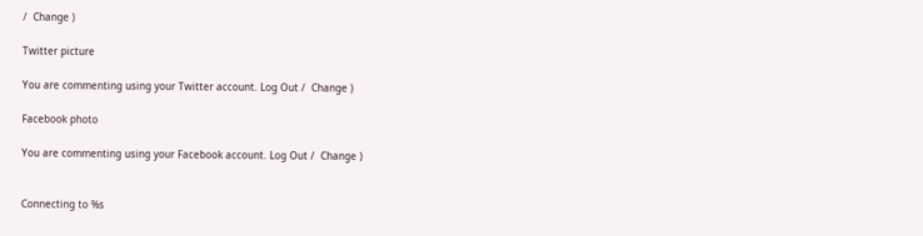/  Change )

Twitter picture

You are commenting using your Twitter account. Log Out /  Change )

Facebook photo

You are commenting using your Facebook account. Log Out /  Change )


Connecting to %s